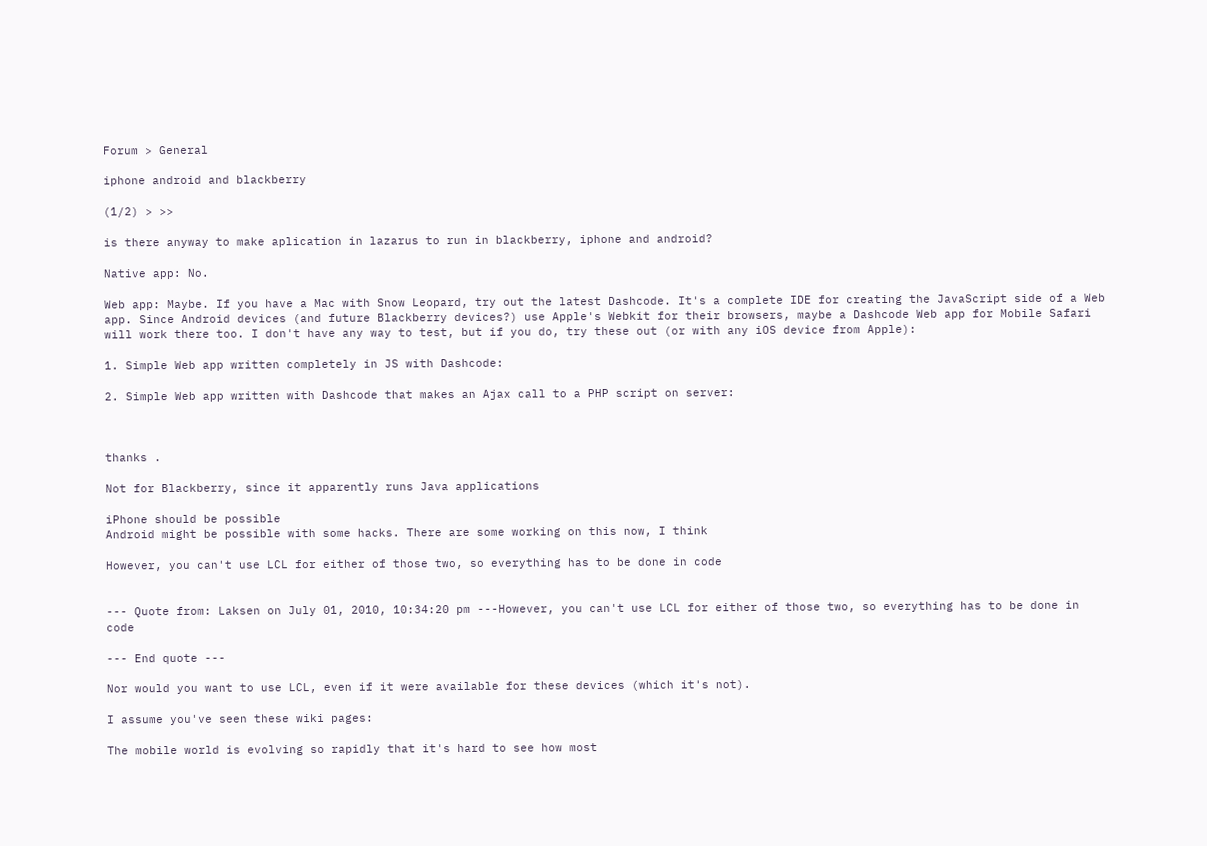Forum > General

iphone android and blackberry

(1/2) > >>

is there anyway to make aplication in lazarus to run in blackberry, iphone and android?

Native app: No.

Web app: Maybe. If you have a Mac with Snow Leopard, try out the latest Dashcode. It's a complete IDE for creating the JavaScript side of a Web app. Since Android devices (and future Blackberry devices?) use Apple's Webkit for their browsers, maybe a Dashcode Web app for Mobile Safari will work there too. I don't have any way to test, but if you do, try these out (or with any iOS device from Apple):

1. Simple Web app written completely in JS with Dashcode:

2. Simple Web app written with Dashcode that makes an Ajax call to a PHP script on server:



thanks .

Not for Blackberry, since it apparently runs Java applications

iPhone should be possible
Android might be possible with some hacks. There are some working on this now, I think

However, you can't use LCL for either of those two, so everything has to be done in code


--- Quote from: Laksen on July 01, 2010, 10:34:20 pm ---However, you can't use LCL for either of those two, so everything has to be done in code

--- End quote ---

Nor would you want to use LCL, even if it were available for these devices (which it's not).

I assume you've seen these wiki pages:

The mobile world is evolving so rapidly that it's hard to see how most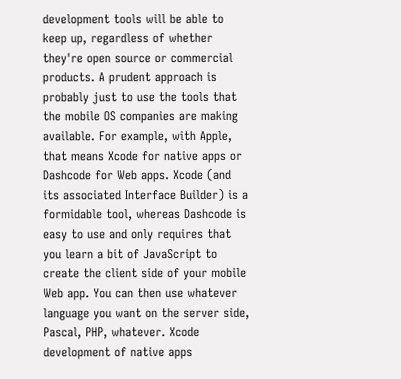development tools will be able to keep up, regardless of whether they're open source or commercial products. A prudent approach is probably just to use the tools that the mobile OS companies are making available. For example, with Apple, that means Xcode for native apps or Dashcode for Web apps. Xcode (and its associated Interface Builder) is a formidable tool, whereas Dashcode is easy to use and only requires that you learn a bit of JavaScript to create the client side of your mobile Web app. You can then use whatever language you want on the server side, Pascal, PHP, whatever. Xcode development of native apps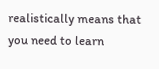realistically means that you need to learn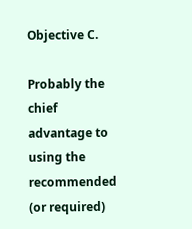Objective C.

Probably the chief advantage to using the recommended (or required)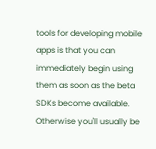tools for developing mobile apps is that you can immediately begin using them as soon as the beta SDKs become available. Otherwise you'll usually be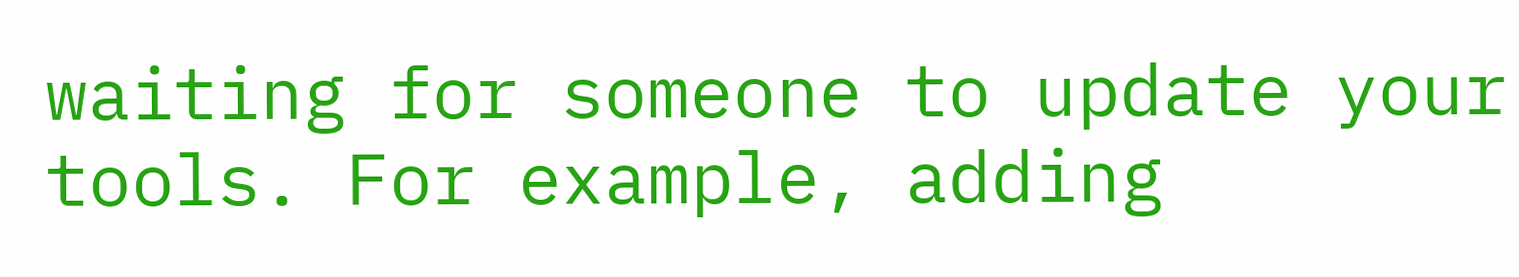waiting for someone to update your tools. For example, adding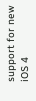support for new iOS 4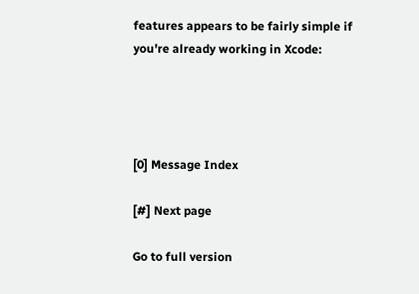features appears to be fairly simple if you're already working in Xcode:




[0] Message Index

[#] Next page

Go to full version